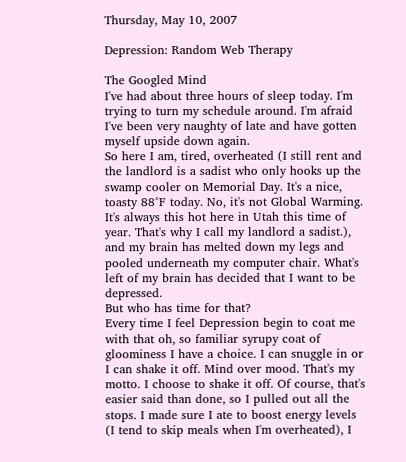Thursday, May 10, 2007

Depression: Random Web Therapy

The Googled Mind
I've had about three hours of sleep today. I'm trying to turn my schedule around. I'm afraid I've been very naughty of late and have gotten myself upside down again.
So here I am, tired, overheated (I still rent and the landlord is a sadist who only hooks up the swamp cooler on Memorial Day. It's a nice, toasty 88°F today. No, it's not Global Warming. It's always this hot here in Utah this time of year. That's why I call my landlord a sadist.), and my brain has melted down my legs and pooled underneath my computer chair. What's left of my brain has decided that I want to be depressed.
But who has time for that?
Every time I feel Depression begin to coat me with that oh, so familiar syrupy coat of gloominess I have a choice. I can snuggle in or I can shake it off. Mind over mood. That's my motto. I choose to shake it off. Of course, that's easier said than done, so I pulled out all the stops. I made sure I ate to boost energy levels (I tend to skip meals when I'm overheated), I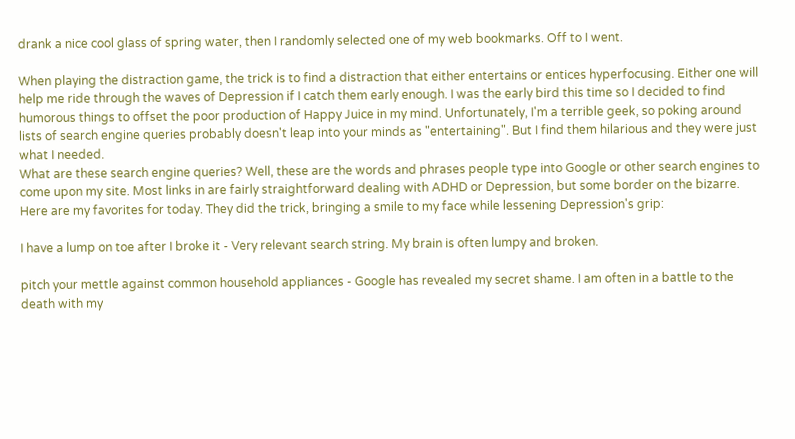drank a nice cool glass of spring water, then I randomly selected one of my web bookmarks. Off to I went.

When playing the distraction game, the trick is to find a distraction that either entertains or entices hyperfocusing. Either one will help me ride through the waves of Depression if I catch them early enough. I was the early bird this time so I decided to find humorous things to offset the poor production of Happy Juice in my mind. Unfortunately, I'm a terrible geek, so poking around lists of search engine queries probably doesn't leap into your minds as "entertaining". But I find them hilarious and they were just what I needed.
What are these search engine queries? Well, these are the words and phrases people type into Google or other search engines to come upon my site. Most links in are fairly straightforward dealing with ADHD or Depression, but some border on the bizarre. Here are my favorites for today. They did the trick, bringing a smile to my face while lessening Depression's grip:

I have a lump on toe after I broke it - Very relevant search string. My brain is often lumpy and broken.

pitch your mettle against common household appliances - Google has revealed my secret shame. I am often in a battle to the death with my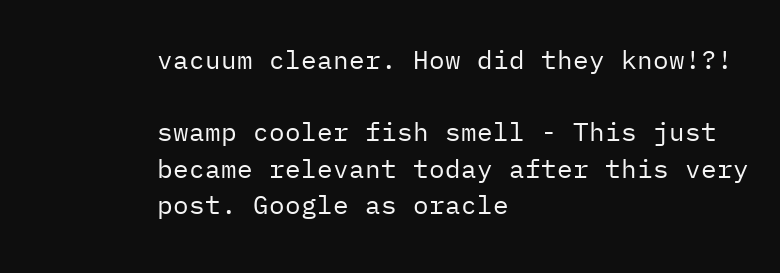vacuum cleaner. How did they know!?!

swamp cooler fish smell - This just became relevant today after this very post. Google as oracle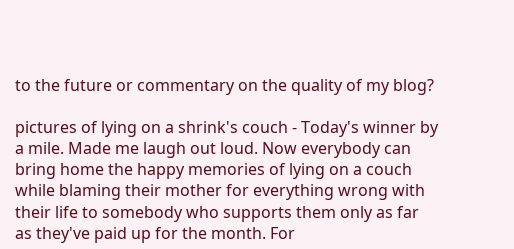to the future or commentary on the quality of my blog?

pictures of lying on a shrink's couch - Today's winner by a mile. Made me laugh out loud. Now everybody can bring home the happy memories of lying on a couch while blaming their mother for everything wrong with their life to somebody who supports them only as far as they've paid up for the month. For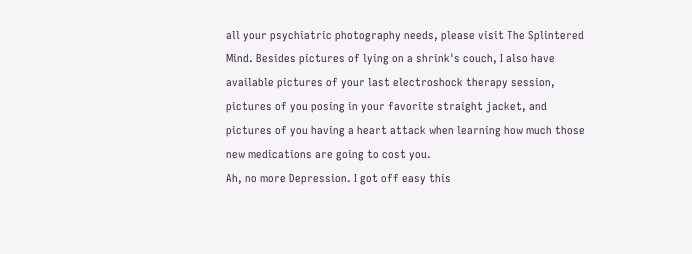all your psychiatric photography needs, please visit The Splintered Mind. Besides pictures of lying on a shrink's couch, I also have available pictures of your last electroshock therapy session, pictures of you posing in your favorite straight jacket, and pictures of you having a heart attack when learning how much those new medications are going to cost you.
Ah, no more Depression. I got off easy this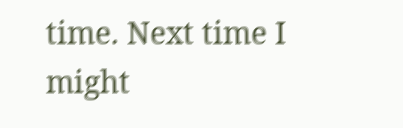time. Next time I might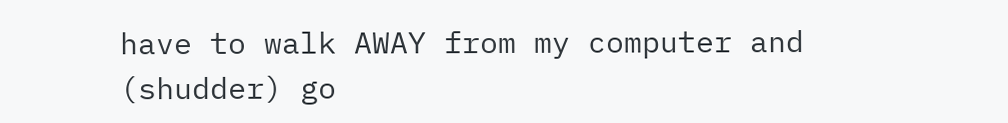have to walk AWAY from my computer and (shudder) go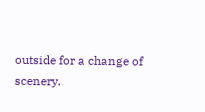outside for a change of scenery.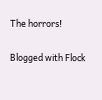The horrors!

Blogged with Flock